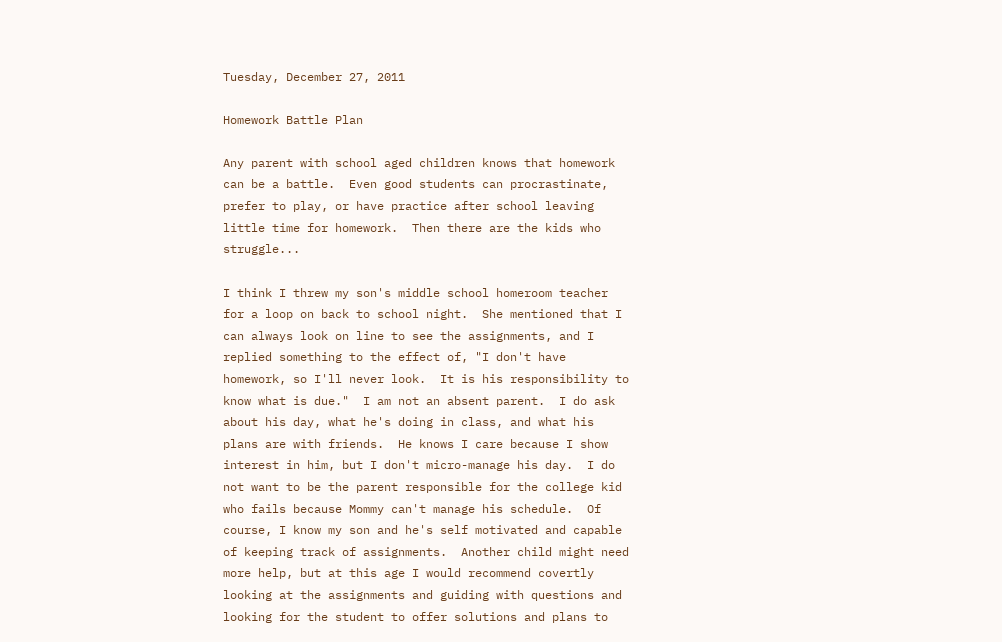Tuesday, December 27, 2011

Homework Battle Plan

Any parent with school aged children knows that homework can be a battle.  Even good students can procrastinate, prefer to play, or have practice after school leaving little time for homework.  Then there are the kids who struggle...

I think I threw my son's middle school homeroom teacher for a loop on back to school night.  She mentioned that I can always look on line to see the assignments, and I replied something to the effect of, "I don't have homework, so I'll never look.  It is his responsibility to know what is due."  I am not an absent parent.  I do ask about his day, what he's doing in class, and what his plans are with friends.  He knows I care because I show interest in him, but I don't micro-manage his day.  I do not want to be the parent responsible for the college kid who fails because Mommy can't manage his schedule.  Of course, I know my son and he's self motivated and capable of keeping track of assignments.  Another child might need more help, but at this age I would recommend covertly looking at the assignments and guiding with questions and looking for the student to offer solutions and plans to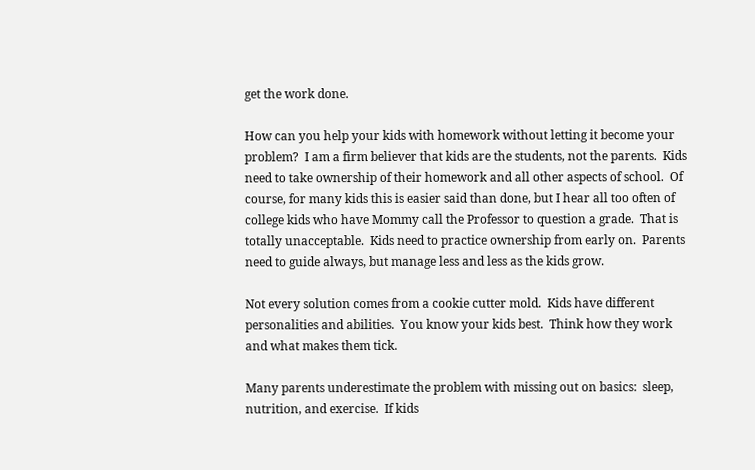get the work done.

How can you help your kids with homework without letting it become your problem?  I am a firm believer that kids are the students, not the parents.  Kids need to take ownership of their homework and all other aspects of school.  Of course, for many kids this is easier said than done, but I hear all too often of college kids who have Mommy call the Professor to question a grade.  That is totally unacceptable.  Kids need to practice ownership from early on.  Parents need to guide always, but manage less and less as the kids grow.

Not every solution comes from a cookie cutter mold.  Kids have different personalities and abilities.  You know your kids best.  Think how they work and what makes them tick.

Many parents underestimate the problem with missing out on basics:  sleep, nutrition, and exercise.  If kids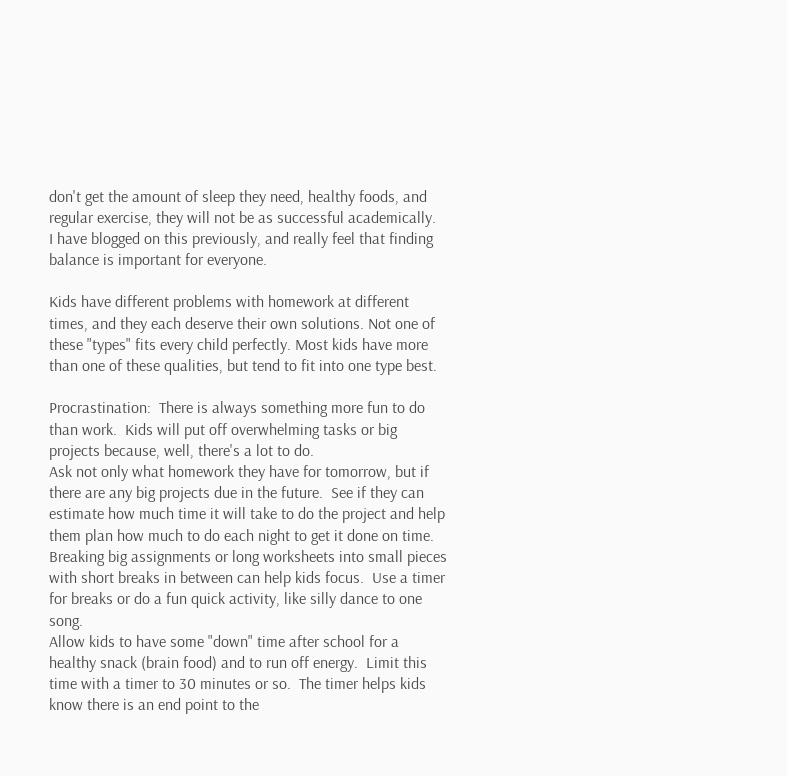don't get the amount of sleep they need, healthy foods, and regular exercise, they will not be as successful academically.  I have blogged on this previously, and really feel that finding balance is important for everyone.

Kids have different problems with homework at different times, and they each deserve their own solutions. Not one of these "types" fits every child perfectly. Most kids have more than one of these qualities, but tend to fit into one type best.

Procrastination:  There is always something more fun to do than work.  Kids will put off overwhelming tasks or big projects because, well, there's a lot to do.
Ask not only what homework they have for tomorrow, but if there are any big projects due in the future.  See if they can estimate how much time it will take to do the project and help them plan how much to do each night to get it done on time.
Breaking big assignments or long worksheets into small pieces with short breaks in between can help kids focus.  Use a timer for breaks or do a fun quick activity, like silly dance to one song.
Allow kids to have some "down" time after school for a healthy snack (brain food) and to run off energy.  Limit this time with a timer to 30 minutes or so.  The timer helps kids know there is an end point to the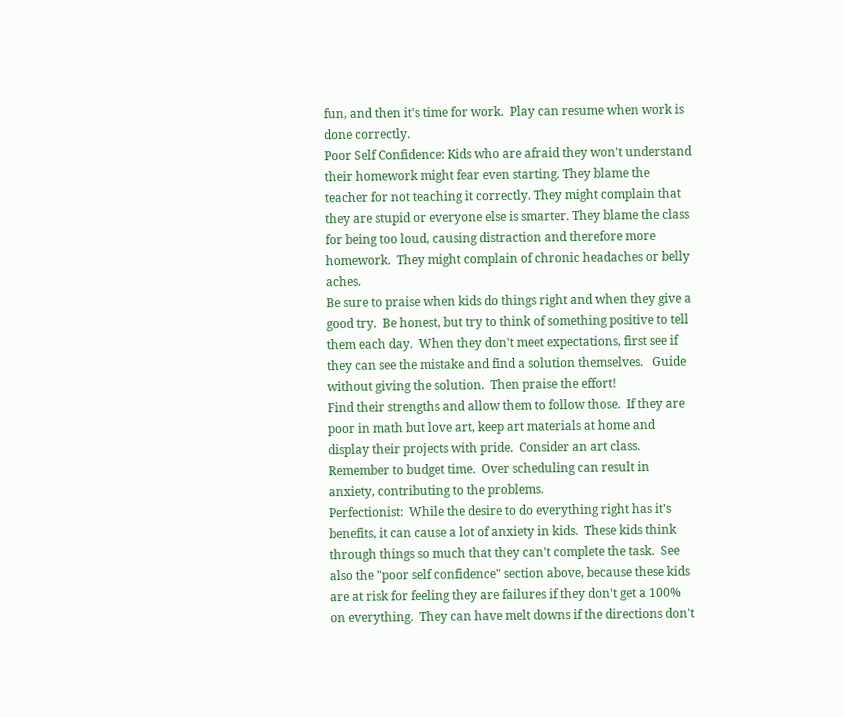fun, and then it's time for work.  Play can resume when work is done correctly.
Poor Self Confidence: Kids who are afraid they won't understand their homework might fear even starting. They blame the teacher for not teaching it correctly. They might complain that they are stupid or everyone else is smarter. They blame the class for being too loud, causing distraction and therefore more homework.  They might complain of chronic headaches or belly aches.
Be sure to praise when kids do things right and when they give a good try.  Be honest, but try to think of something positive to tell them each day.  When they don't meet expectations, first see if they can see the mistake and find a solution themselves.   Guide without giving the solution.  Then praise the effort!
Find their strengths and allow them to follow those.  If they are poor in math but love art, keep art materials at home and display their projects with pride.  Consider an art class.  Remember to budget time.  Over scheduling can result in anxiety, contributing to the problems.
Perfectionist:  While the desire to do everything right has it's benefits, it can cause a lot of anxiety in kids.  These kids think through things so much that they can't complete the task.  See also the "poor self confidence" section above, because these kids are at risk for feeling they are failures if they don't get a 100% on everything.  They can have melt downs if the directions don't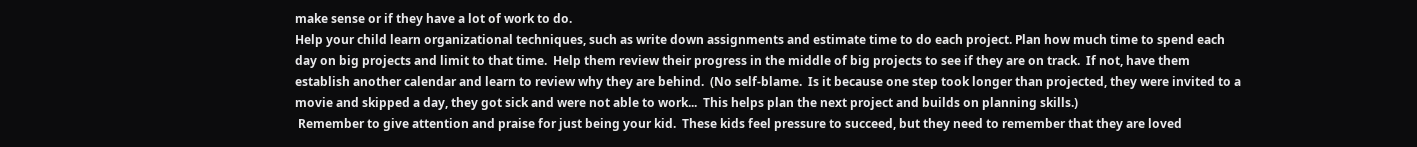make sense or if they have a lot of work to do.
Help your child learn organizational techniques, such as write down assignments and estimate time to do each project. Plan how much time to spend each day on big projects and limit to that time.  Help them review their progress in the middle of big projects to see if they are on track.  If not, have them establish another calendar and learn to review why they are behind.  (No self-blame.  Is it because one step took longer than projected, they were invited to a movie and skipped a day, they got sick and were not able to work...  This helps plan the next project and builds on planning skills.)
 Remember to give attention and praise for just being your kid.  These kids feel pressure to succeed, but they need to remember that they are loved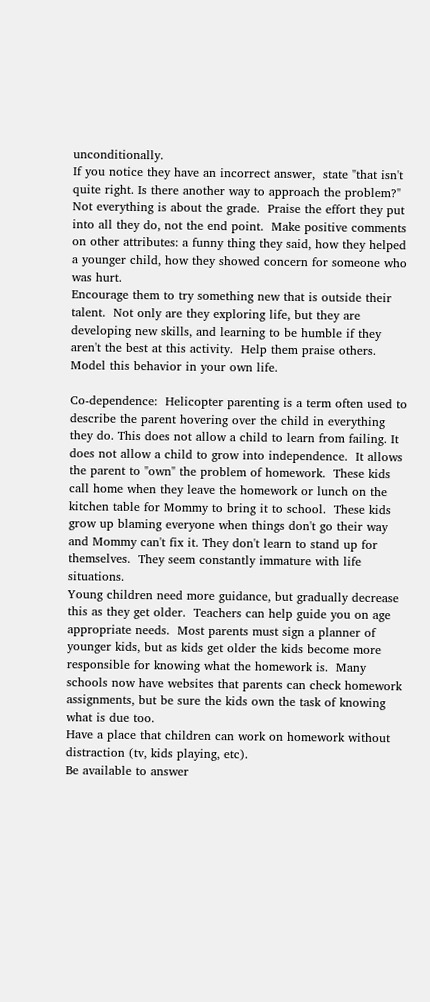unconditionally.
If you notice they have an incorrect answer,  state "that isn't quite right. Is there another way to approach the problem?"
Not everything is about the grade.  Praise the effort they put into all they do, not the end point.  Make positive comments on other attributes: a funny thing they said, how they helped a younger child, how they showed concern for someone who was hurt.
Encourage them to try something new that is outside their talent.  Not only are they exploring life, but they are developing new skills, and learning to be humble if they aren't the best at this activity.  Help them praise others.  Model this behavior in your own life.

Co-dependence:  Helicopter parenting is a term often used to describe the parent hovering over the child in everything they do. This does not allow a child to learn from failing. It does not allow a child to grow into independence.  It allows the parent to "own" the problem of homework.  These kids call home when they leave the homework or lunch on the kitchen table for Mommy to bring it to school.  These kids grow up blaming everyone when things don't go their way and Mommy can't fix it. They don't learn to stand up for themselves.  They seem constantly immature with life situations.
Young children need more guidance, but gradually decrease this as they get older.  Teachers can help guide you on age appropriate needs.  Most parents must sign a planner of younger kids, but as kids get older the kids become more responsible for knowing what the homework is.  Many schools now have websites that parents can check homework assignments, but be sure the kids own the task of knowing what is due too.
Have a place that children can work on homework without distraction (tv, kids playing, etc).
Be available to answer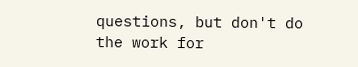questions, but don't do the work for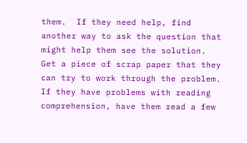them.  If they need help, find another way to ask the question that might help them see the solution. Get a piece of scrap paper that they can try to work through the problem.  If they have problems with reading comprehension, have them read a few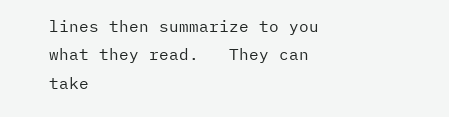lines then summarize to you what they read.   They can take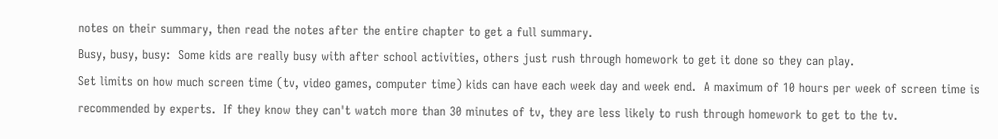notes on their summary, then read the notes after the entire chapter to get a full summary.
Busy, busy, busy:  Some kids are really busy with after school activities, others just rush through homework to get it done so they can play.
Set limits on how much screen time (tv, video games, computer time) kids can have each week day and week end.  A maximum of 10 hours per week of screen time is recommended by experts.  If they know they can't watch more than 30 minutes of tv, they are less likely to rush through homework to get to the tv.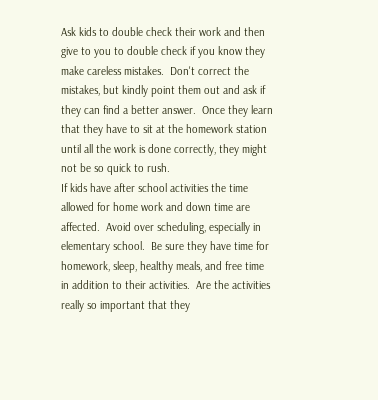Ask kids to double check their work and then give to you to double check if you know they make careless mistakes.  Don't correct the mistakes, but kindly point them out and ask if they can find a better answer.  Once they learn that they have to sit at the homework station until all the work is done correctly, they might not be so quick to rush.
If kids have after school activities the time allowed for home work and down time are affected.  Avoid over scheduling, especially in elementary school.  Be sure they have time for homework, sleep, healthy meals, and free time in addition to their activities.  Are the activities really so important that they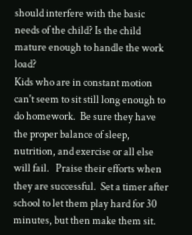should interfere with the basic needs of the child? Is the child mature enough to handle the work load?
Kids who are in constant motion can't seem to sit still long enough to do homework.  Be sure they have the proper balance of sleep, nutrition, and exercise or all else will fail.   Praise their efforts when they are successful.  Set a timer after school to let them play hard for 30 minutes, but then make them sit.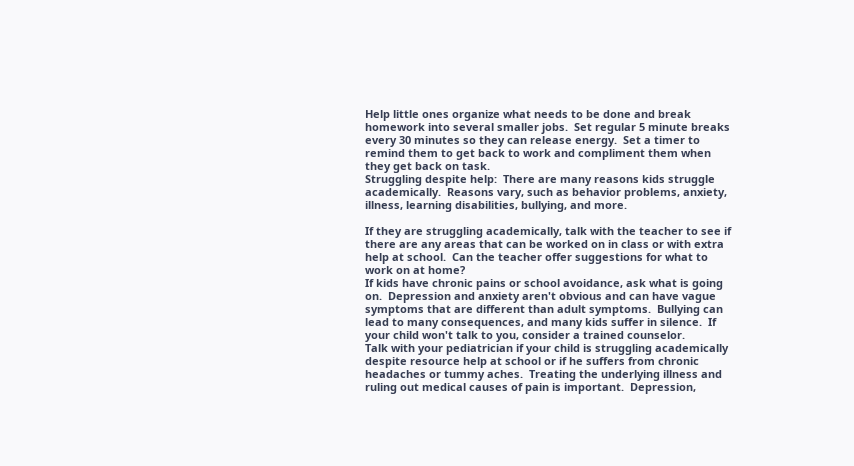Help little ones organize what needs to be done and break homework into several smaller jobs.  Set regular 5 minute breaks every 30 minutes so they can release energy.  Set a timer to remind them to get back to work and compliment them when they get back on task.
Struggling despite help:  There are many reasons kids struggle academically.  Reasons vary, such as behavior problems, anxiety, illness, learning disabilities, bullying, and more.

If they are struggling academically, talk with the teacher to see if there are any areas that can be worked on in class or with extra help at school.  Can the teacher offer suggestions for what to work on at home?
If kids have chronic pains or school avoidance, ask what is going on.  Depression and anxiety aren't obvious and can have vague symptoms that are different than adult symptoms.  Bullying can lead to many consequences, and many kids suffer in silence.  If your child won't talk to you, consider a trained counselor.
Talk with your pediatrician if your child is struggling academically despite resource help at school or if he suffers from chronic headaches or tummy aches.  Treating the underlying illness and ruling out medical causes of pain is important.  Depression,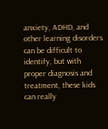anxiety, ADHD, and other learning disorders can be difficult to identify, but with proper diagnosis and treatment, these kids can really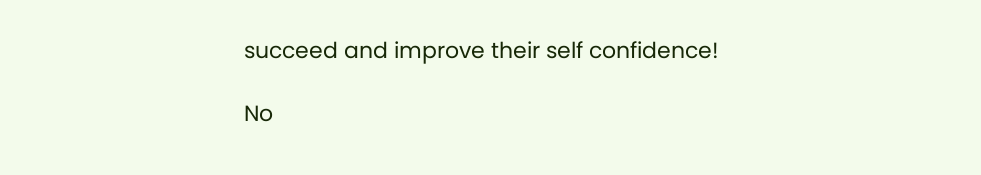succeed and improve their self confidence!

No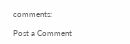comments:

Post a Comment